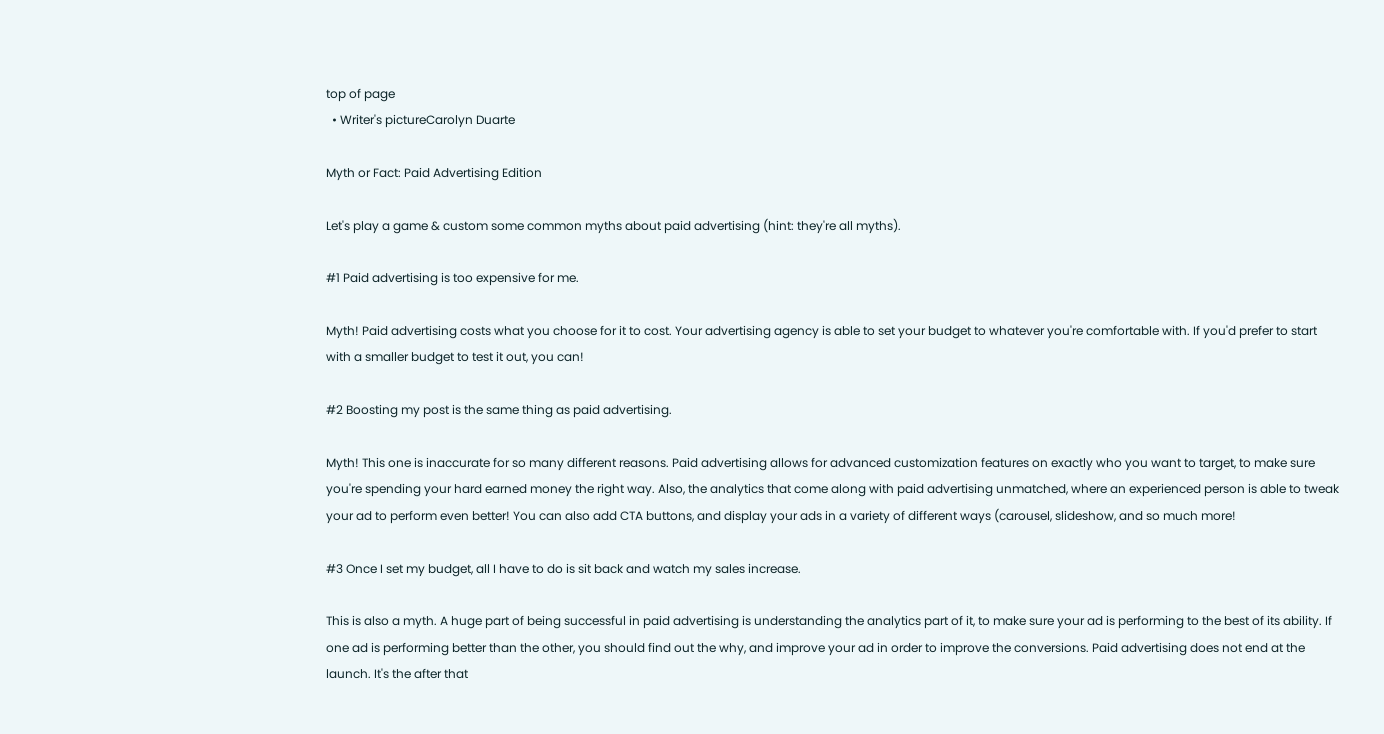top of page
  • Writer's pictureCarolyn Duarte

Myth or Fact: Paid Advertising Edition

Let's play a game & custom some common myths about paid advertising (hint: they're all myths).

#1 Paid advertising is too expensive for me.

Myth! Paid advertising costs what you choose for it to cost. Your advertising agency is able to set your budget to whatever you're comfortable with. If you'd prefer to start with a smaller budget to test it out, you can!

#2 Boosting my post is the same thing as paid advertising.

Myth! This one is inaccurate for so many different reasons. Paid advertising allows for advanced customization features on exactly who you want to target, to make sure you're spending your hard earned money the right way. Also, the analytics that come along with paid advertising unmatched, where an experienced person is able to tweak your ad to perform even better! You can also add CTA buttons, and display your ads in a variety of different ways (carousel, slideshow, and so much more!

#3 Once I set my budget, all I have to do is sit back and watch my sales increase.

This is also a myth. A huge part of being successful in paid advertising is understanding the analytics part of it, to make sure your ad is performing to the best of its ability. If one ad is performing better than the other, you should find out the why, and improve your ad in order to improve the conversions. Paid advertising does not end at the launch. It's the after that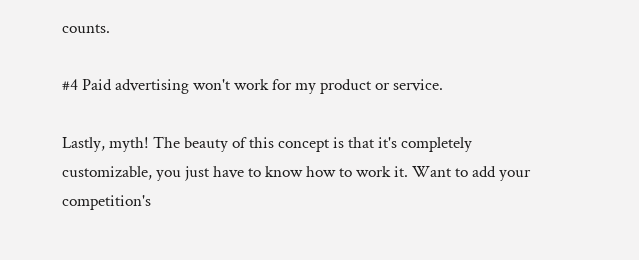counts.

#4 Paid advertising won't work for my product or service.

Lastly, myth! The beauty of this concept is that it's completely customizable, you just have to know how to work it. Want to add your competition's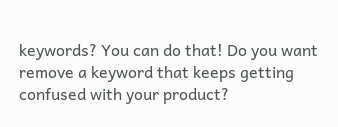keywords? You can do that! Do you want remove a keyword that keeps getting confused with your product?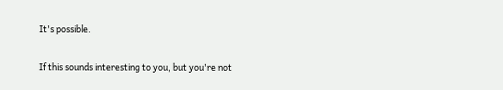It's possible.

If this sounds interesting to you, but you're not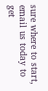sure where to start, email us today to get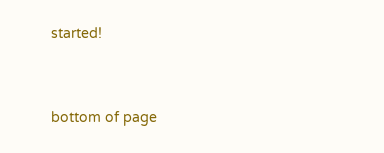started!


bottom of page